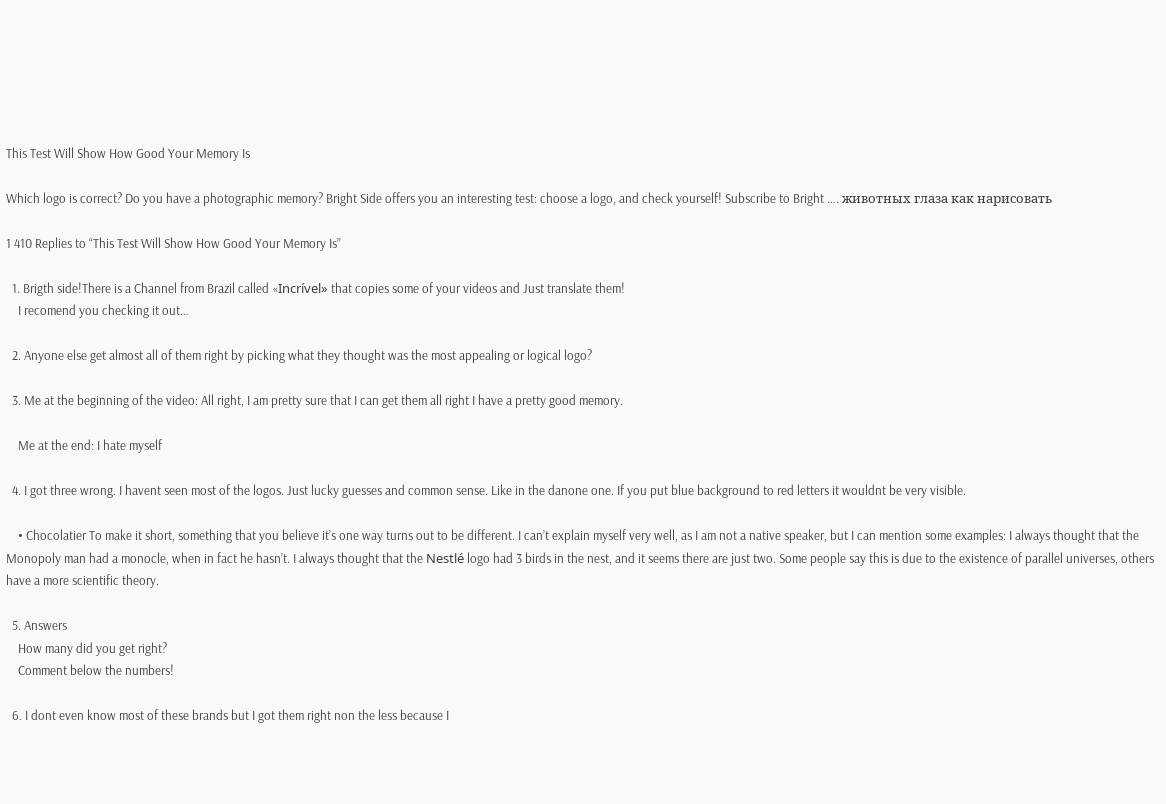This Test Will Show How Good Your Memory Is

Which logo is correct? Do you have a photographic memory? Bright Side offers you an interesting test: choose a logo, and check yourself! Subscribe to Bright …. животных глаза как нарисовать

1 410 Replies to “This Test Will Show How Good Your Memory Is”

  1. Brigth side!There is a Channel from Brazil called «Incrível» that copies some of your videos and Just translate them!
    I recomend you checking it out…

  2. Anyone else get almost all of them right by picking what they thought was the most appealing or logical logo?

  3. Me at the beginning of the video: All right, I am pretty sure that I can get them all right I have a pretty good memory.

    Me at the end: I hate myself

  4. I got three wrong. I havent seen most of the logos. Just lucky guesses and common sense. Like in the danone one. If you put blue background to red letters it wouldnt be very visible.

    • Chocolatier To make it short, something that you believe it’s one way turns out to be different. I can’t explain myself very well, as I am not a native speaker, but I can mention some examples: I always thought that the Monopoly man had a monocle, when in fact he hasn’t. I always thought that the Nestlé logo had 3 birds in the nest, and it seems there are just two. Some people say this is due to the existence of parallel universes, others have a more scientific theory.

  5. Answers
    How many did you get right?
    Comment below the numbers!

  6. I dont even know most of these brands but I got them right non the less because I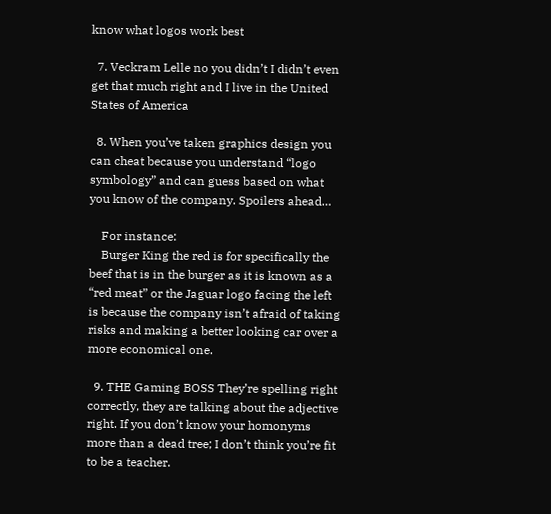know what logos work best

  7. Veckram Lelle no you didn’t I didn’t even get that much right and I live in the United States of America

  8. When you’ve taken graphics design you can cheat because you understand “logo symbology” and can guess based on what you know of the company. Spoilers ahead…

    For instance:
    Burger King the red is for specifically the beef that is in the burger as it is known as a “red meat” or the Jaguar logo facing the left is because the company isn’t afraid of taking risks and making a better looking car over a more economical one.

  9. THE Gaming BOSS They’re spelling right correctly, they are talking about the adjective right. If you don’t know your homonyms more than a dead tree; I don’t think you’re fit to be a teacher.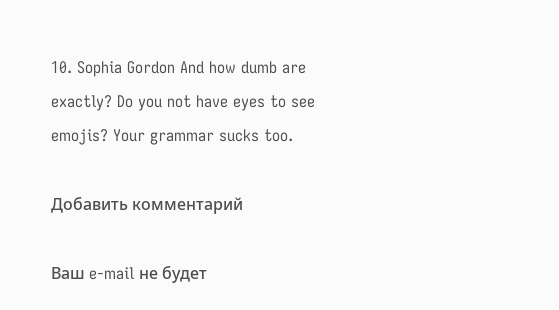10. Sophia Gordon And how dumb are exactly? Do you not have eyes to see emojis? Your grammar sucks too.

Добавить комментарий

Ваш e-mail не будет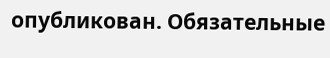опубликован. Обязательные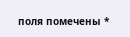поля помечены *